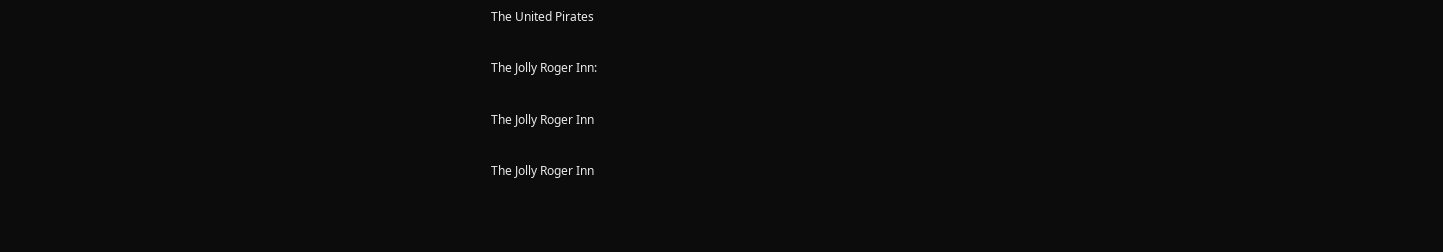The United Pirates

The Jolly Roger Inn:

The Jolly Roger Inn

The Jolly Roger Inn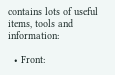contains lots of useful items, tools and information:

  • Front: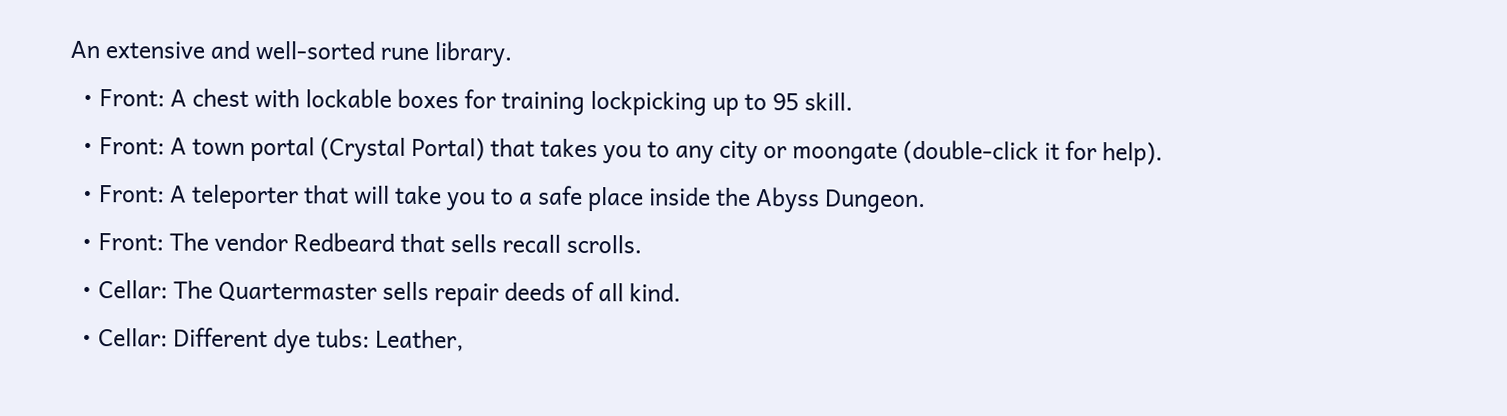An extensive and well-sorted rune library.
  • Front: A chest with lockable boxes for training lockpicking up to 95 skill.
  • Front: A town portal (Crystal Portal) that takes you to any city or moongate (double-click it for help).
  • Front: A teleporter that will take you to a safe place inside the Abyss Dungeon.
  • Front: The vendor Redbeard that sells recall scrolls.
  • Cellar: The Quartermaster sells repair deeds of all kind.
  • Cellar: Different dye tubs: Leather,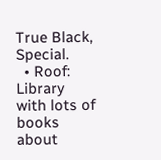True Black, Special.
  • Roof: Library with lots of books about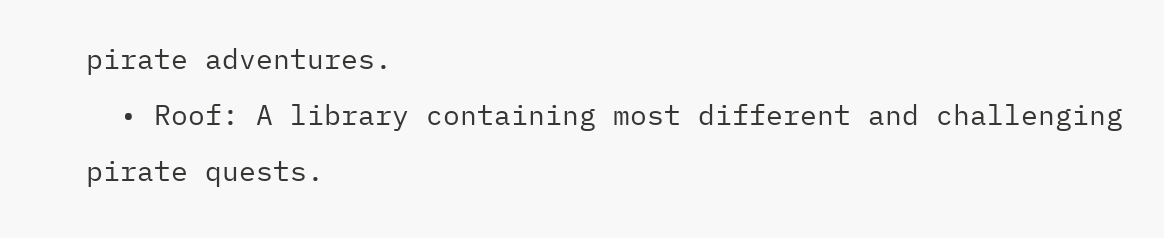pirate adventures.
  • Roof: A library containing most different and challenging pirate quests.